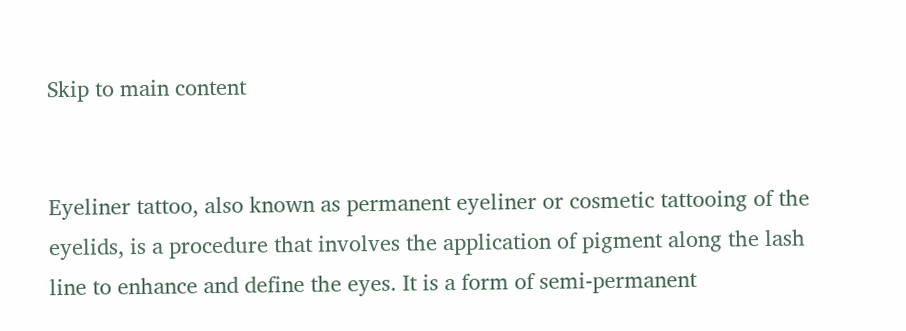Skip to main content


Eyeliner tattoo, also known as permanent eyeliner or cosmetic tattooing of the eyelids, is a procedure that involves the application of pigment along the lash line to enhance and define the eyes. It is a form of semi-permanent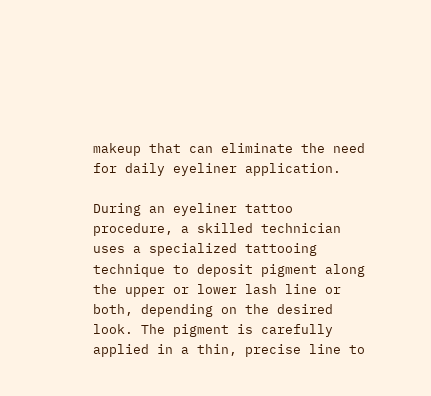makeup that can eliminate the need for daily eyeliner application.

During an eyeliner tattoo procedure, a skilled technician uses a specialized tattooing technique to deposit pigment along the upper or lower lash line or both, depending on the desired look. The pigment is carefully applied in a thin, precise line to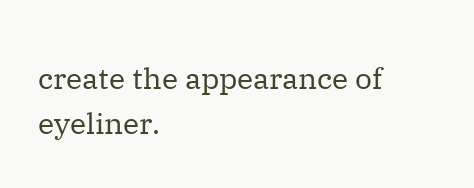create the appearance of eyeliner.